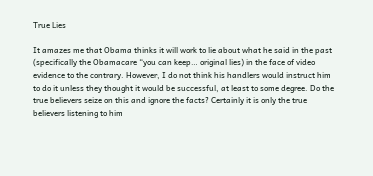True Lies

It amazes me that Obama thinks it will work to lie about what he said in the past (specifically the Obamacare “you can keep… original lies) in the face of video evidence to the contrary. However, I do not think his handlers would instruct him to do it unless they thought it would be successful, at least to some degree. Do the true believers seize on this and ignore the facts? Certainly it is only the true believers listening to him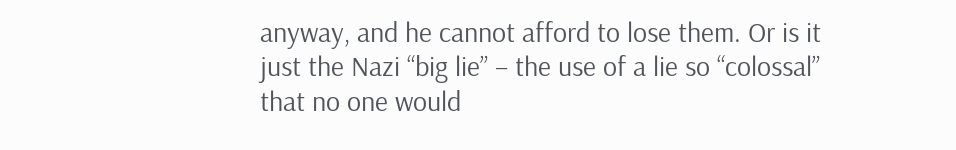anyway, and he cannot afford to lose them. Or is it just the Nazi “big lie” – the use of a lie so “colossal” that no one would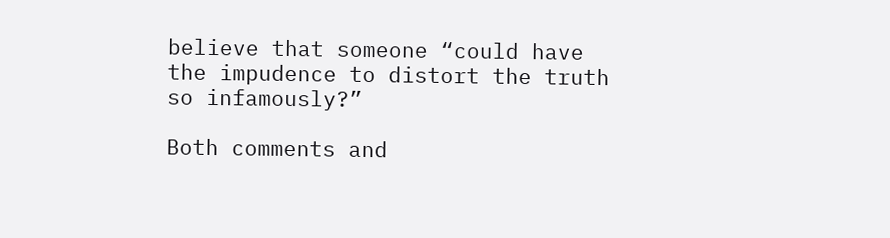believe that someone “could have the impudence to distort the truth so infamously?”

Both comments and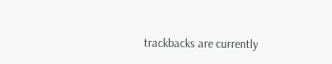trackbacks are currently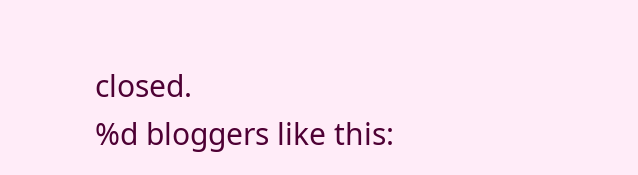closed.
%d bloggers like this: